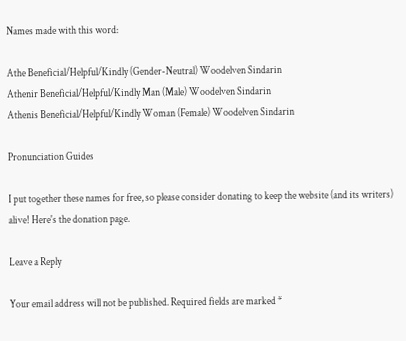Names made with this word:

Athe Beneficial/Helpful/Kindly (Gender-Neutral) Woodelven Sindarin
Athenir Beneficial/Helpful/Kindly Man (Male) Woodelven Sindarin
Athenis Beneficial/Helpful/Kindly Woman (Female) Woodelven Sindarin

Pronunciation Guides

I put together these names for free, so please consider donating to keep the website (and its writers) alive! Here's the donation page.

Leave a Reply

Your email address will not be published. Required fields are marked *